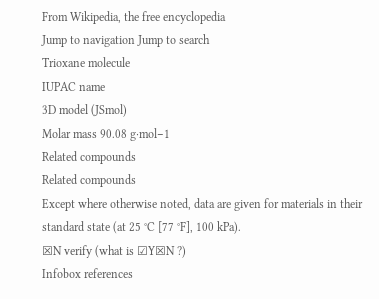From Wikipedia, the free encyclopedia
Jump to navigation Jump to search
Trioxane molecule
IUPAC name
3D model (JSmol)
Molar mass 90.08 g·mol−1
Related compounds
Related compounds
Except where otherwise noted, data are given for materials in their standard state (at 25 °C [77 °F], 100 kPa).
☒N verify (what is ☑Y☒N ?)
Infobox references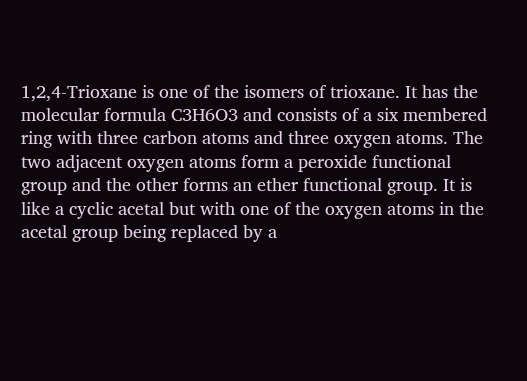1,2,4-Trioxane is one of the isomers of trioxane. It has the molecular formula C3H6O3 and consists of a six membered ring with three carbon atoms and three oxygen atoms. The two adjacent oxygen atoms form a peroxide functional group and the other forms an ether functional group. It is like a cyclic acetal but with one of the oxygen atoms in the acetal group being replaced by a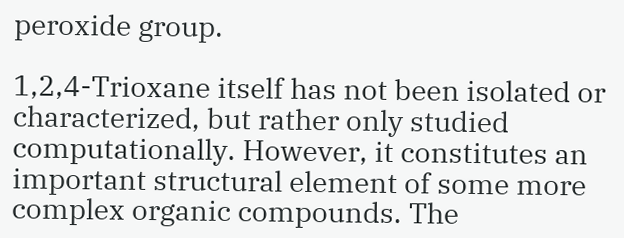peroxide group.

1,2,4-Trioxane itself has not been isolated or characterized, but rather only studied computationally. However, it constitutes an important structural element of some more complex organic compounds. The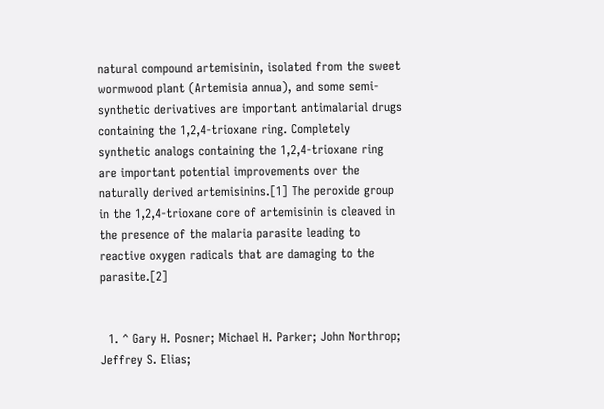natural compound artemisinin, isolated from the sweet wormwood plant (Artemisia annua), and some semi-synthetic derivatives are important antimalarial drugs containing the 1,2,4-trioxane ring. Completely synthetic analogs containing the 1,2,4-trioxane ring are important potential improvements over the naturally derived artemisinins.[1] The peroxide group in the 1,2,4-trioxane core of artemisinin is cleaved in the presence of the malaria parasite leading to reactive oxygen radicals that are damaging to the parasite.[2]


  1. ^ Gary H. Posner; Michael H. Parker; John Northrop; Jeffrey S. Elias;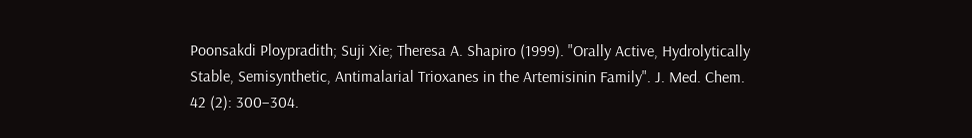Poonsakdi Ploypradith; Suji Xie; Theresa A. Shapiro (1999). "Orally Active, Hydrolytically Stable, Semisynthetic, Antimalarial Trioxanes in the Artemisinin Family". J. Med. Chem. 42 (2): 300–304.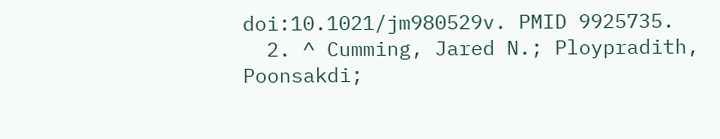doi:10.1021/jm980529v. PMID 9925735.
  2. ^ Cumming, Jared N.; Ploypradith, Poonsakdi;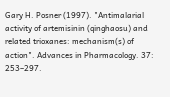Gary H. Posner (1997). "Antimalarial activity of artemisinin (qinghaosu) and related trioxanes: mechanism(s) of action". Advances in Pharmacology. 37: 253–297.